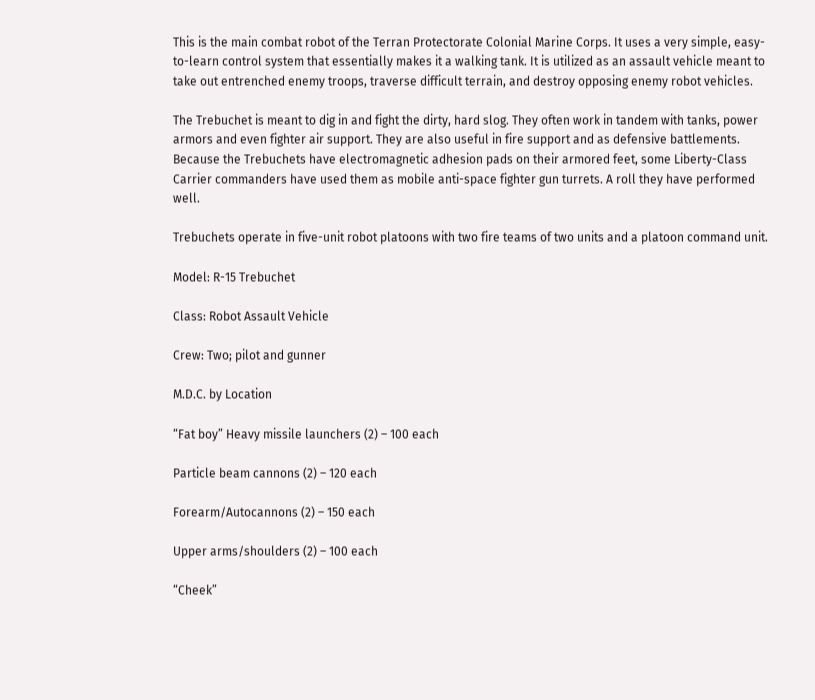This is the main combat robot of the Terran Protectorate Colonial Marine Corps. It uses a very simple, easy-to-learn control system that essentially makes it a walking tank. It is utilized as an assault vehicle meant to take out entrenched enemy troops, traverse difficult terrain, and destroy opposing enemy robot vehicles.

The Trebuchet is meant to dig in and fight the dirty, hard slog. They often work in tandem with tanks, power armors and even fighter air support. They are also useful in fire support and as defensive battlements. Because the Trebuchets have electromagnetic adhesion pads on their armored feet, some Liberty-Class Carrier commanders have used them as mobile anti-space fighter gun turrets. A roll they have performed well.

Trebuchets operate in five-unit robot platoons with two fire teams of two units and a platoon command unit.

Model: R-15 Trebuchet

Class: Robot Assault Vehicle

Crew: Two; pilot and gunner

M.D.C. by Location

“Fat boy” Heavy missile launchers (2) – 100 each

Particle beam cannons (2) – 120 each

Forearm/Autocannons (2) – 150 each

Upper arms/shoulders (2) – 100 each

“Cheek”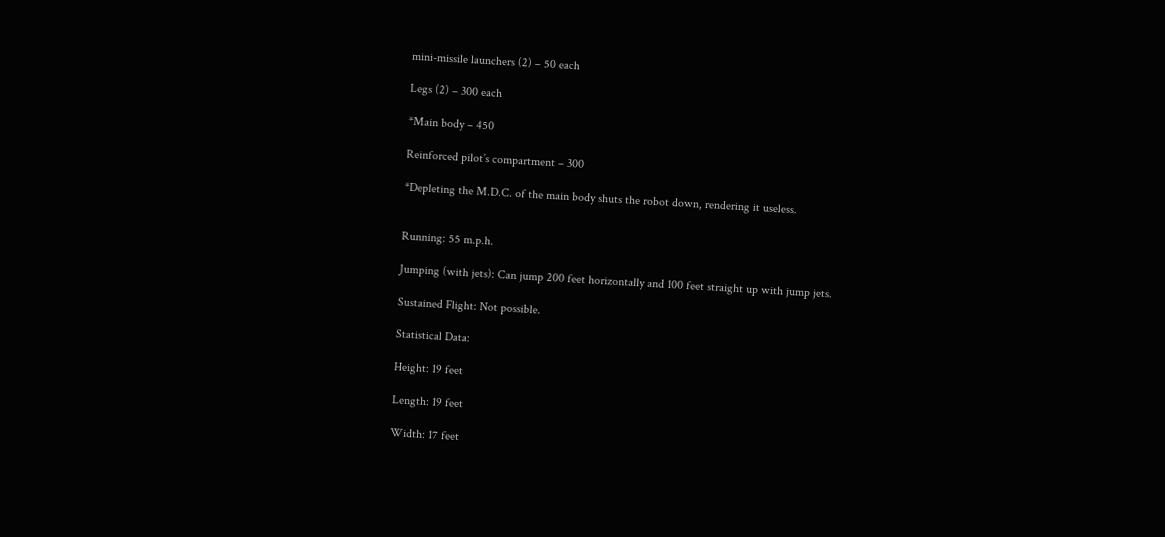mini-missile launchers (2) – 50 each

Legs (2) – 300 each

*Main body – 450

Reinforced pilot’s compartment – 300

*Depleting the M.D.C. of the main body shuts the robot down, rendering it useless.


Running: 55 m.p.h.

Jumping (with jets): Can jump 200 feet horizontally and 100 feet straight up with jump jets.

Sustained Flight: Not possible.

Statistical Data:

Height: 19 feet

Length: 19 feet

Width: 17 feet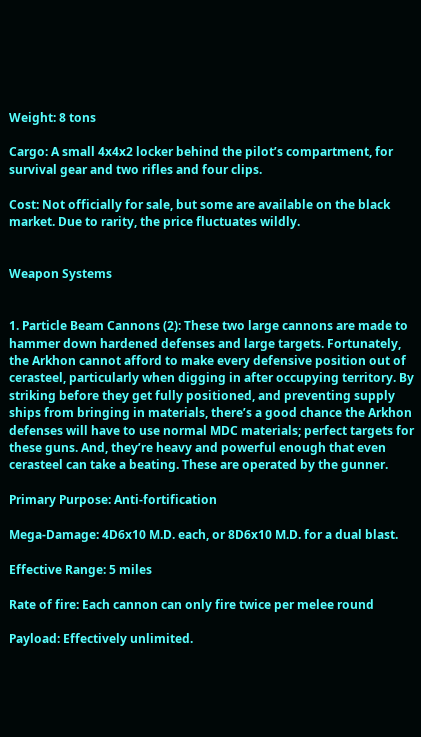Weight: 8 tons

Cargo: A small 4x4x2 locker behind the pilot’s compartment, for survival gear and two rifles and four clips.

Cost: Not officially for sale, but some are available on the black market. Due to rarity, the price fluctuates wildly.


Weapon Systems


1. Particle Beam Cannons (2): These two large cannons are made to hammer down hardened defenses and large targets. Fortunately, the Arkhon cannot afford to make every defensive position out of cerasteel, particularly when digging in after occupying territory. By striking before they get fully positioned, and preventing supply ships from bringing in materials, there’s a good chance the Arkhon defenses will have to use normal MDC materials; perfect targets for these guns. And, they’re heavy and powerful enough that even cerasteel can take a beating. These are operated by the gunner.

Primary Purpose: Anti-fortification

Mega-Damage: 4D6x10 M.D. each, or 8D6x10 M.D. for a dual blast.

Effective Range: 5 miles

Rate of fire: Each cannon can only fire twice per melee round

Payload: Effectively unlimited.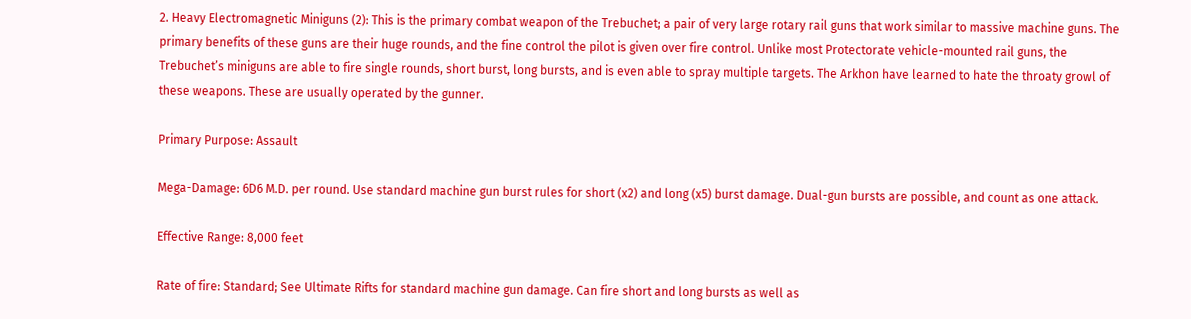2. Heavy Electromagnetic Miniguns (2): This is the primary combat weapon of the Trebuchet; a pair of very large rotary rail guns that work similar to massive machine guns. The primary benefits of these guns are their huge rounds, and the fine control the pilot is given over fire control. Unlike most Protectorate vehicle-mounted rail guns, the Trebuchet’s miniguns are able to fire single rounds, short burst, long bursts, and is even able to spray multiple targets. The Arkhon have learned to hate the throaty growl of these weapons. These are usually operated by the gunner.

Primary Purpose: Assault

Mega-Damage: 6D6 M.D. per round. Use standard machine gun burst rules for short (x2) and long (x5) burst damage. Dual-gun bursts are possible, and count as one attack.

Effective Range: 8,000 feet

Rate of fire: Standard; See Ultimate Rifts for standard machine gun damage. Can fire short and long bursts as well as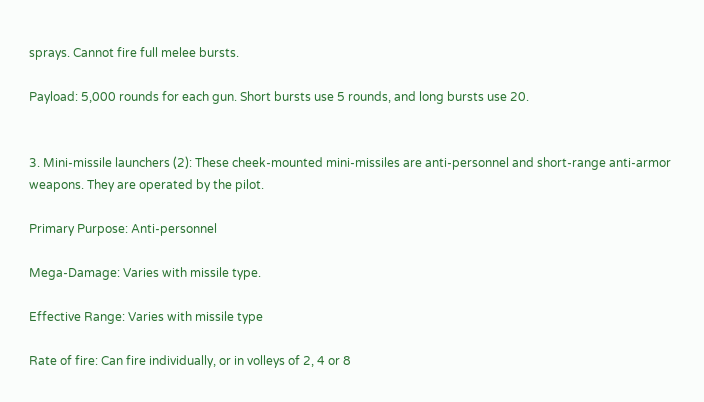sprays. Cannot fire full melee bursts.

Payload: 5,000 rounds for each gun. Short bursts use 5 rounds, and long bursts use 20.


3. Mini-missile launchers (2): These cheek-mounted mini-missiles are anti-personnel and short-range anti-armor weapons. They are operated by the pilot.

Primary Purpose: Anti-personnel

Mega-Damage: Varies with missile type.

Effective Range: Varies with missile type

Rate of fire: Can fire individually, or in volleys of 2, 4 or 8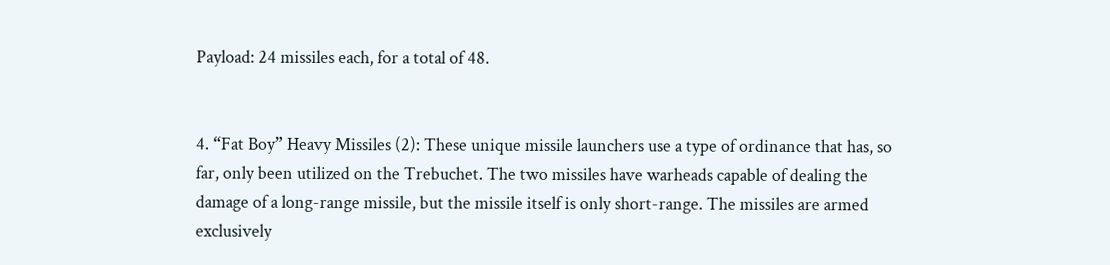Payload: 24 missiles each, for a total of 48.


4. “Fat Boy” Heavy Missiles (2): These unique missile launchers use a type of ordinance that has, so far, only been utilized on the Trebuchet. The two missiles have warheads capable of dealing the damage of a long-range missile, but the missile itself is only short-range. The missiles are armed exclusively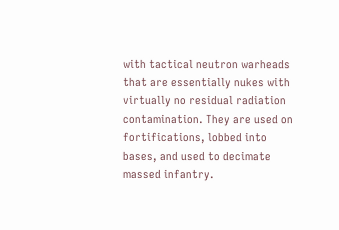with tactical neutron warheads that are essentially nukes with virtually no residual radiation contamination. They are used on fortifications, lobbed into bases, and used to decimate massed infantry.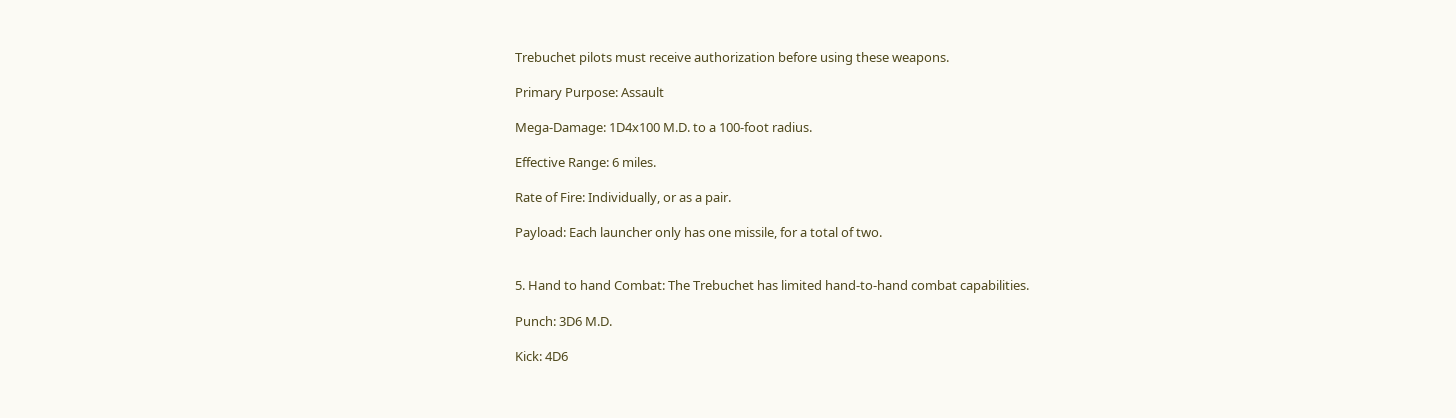Trebuchet pilots must receive authorization before using these weapons.

Primary Purpose: Assault

Mega-Damage: 1D4x100 M.D. to a 100-foot radius.

Effective Range: 6 miles.

Rate of Fire: Individually, or as a pair.

Payload: Each launcher only has one missile, for a total of two.


5. Hand to hand Combat: The Trebuchet has limited hand-to-hand combat capabilities.

Punch: 3D6 M.D.

Kick: 4D6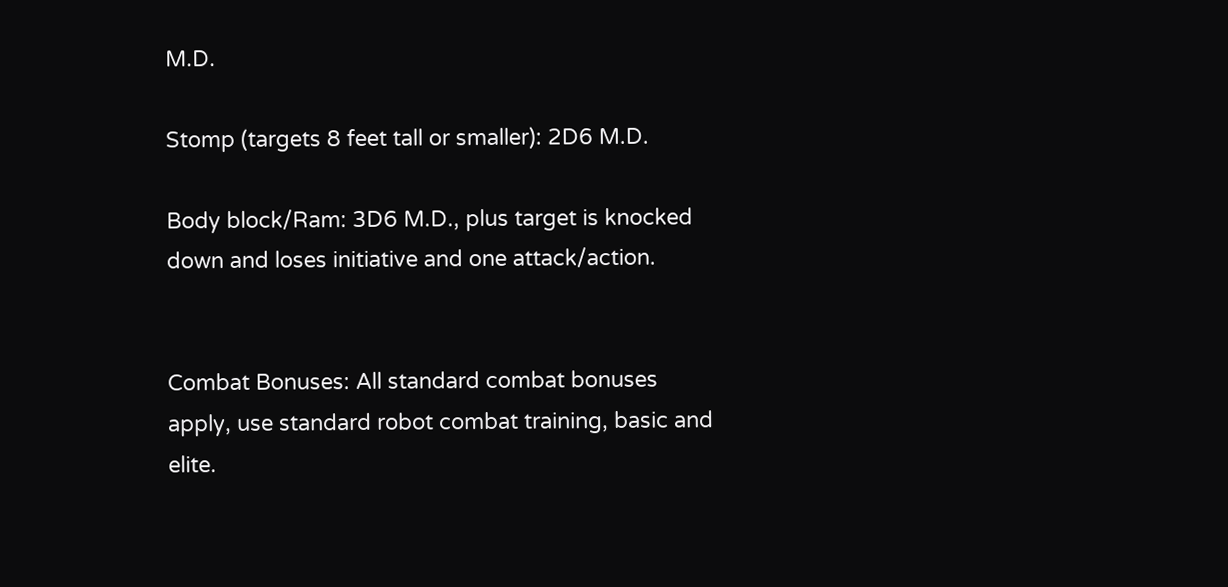M.D.

Stomp (targets 8 feet tall or smaller): 2D6 M.D.

Body block/Ram: 3D6 M.D., plus target is knocked down and loses initiative and one attack/action.


Combat Bonuses: All standard combat bonuses apply, use standard robot combat training, basic and elite.